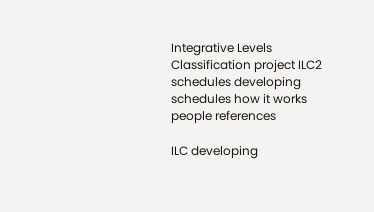Integrative Levels Classification project ILC2 schedules developing schedules how it works people references

ILC developing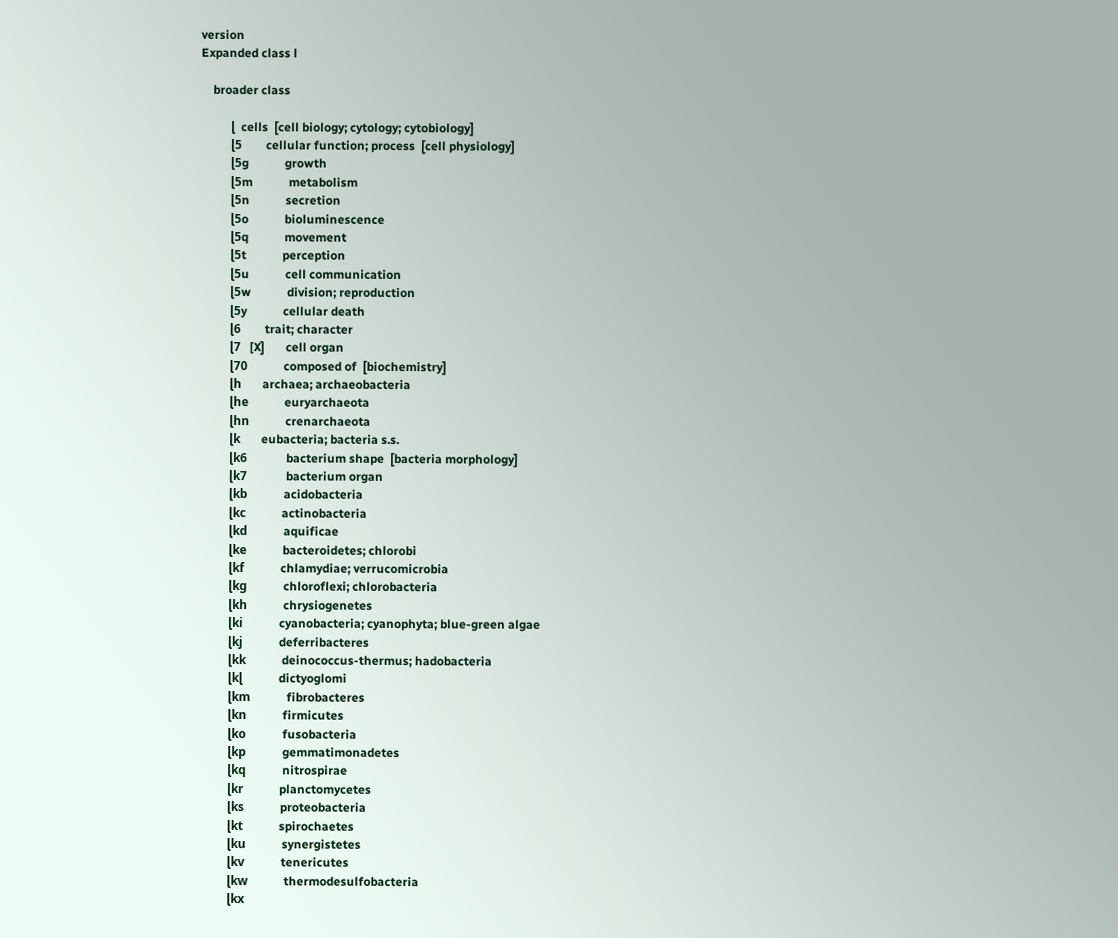version
Expanded class l

    broader class

          ɭ  cells  [cell biology; cytology; cytobiology]
          ɭ5        cellular function; process  [cell physiology]
          ɭ5g            growth
          ɭ5m            metabolism
          ɭ5n            secretion
          ɭ5o            bioluminescence
          ɭ5q            movement
          ɭ5t            perception
          ɭ5u            cell communication
          ɭ5w            division; reproduction
          ɭ5y            cellular death
          ɭ6        trait; character
          ɭ7   [X]       cell organ
          ɭ70            composed of  [biochemistry]
          ɭh       archaea; archaeobacteria
          ɭhe            euryarchaeota
          ɭhn            crenarchaeota
          ɭk       eubacteria; bacteria s.s.
          ɭk6             bacterium shape  [bacteria morphology]
          ɭk7             bacterium organ
          ɭkb            acidobacteria
          ɭkc            actinobacteria
          ɭkd            aquificae
          ɭke            bacteroidetes; chlorobi
          ɭkf            chlamydiae; verrucomicrobia
          ɭkg            chloroflexi; chlorobacteria
          ɭkh            chrysiogenetes
          ɭki            cyanobacteria; cyanophyta; blue-green algae
          ɭkj            deferribacteres
          ɭkk            deinococcus-thermus; hadobacteria
          ɭkɭ            dictyoglomi
          ɭkm            fibrobacteres
          ɭkn            firmicutes
          ɭko            fusobacteria
          ɭkp            gemmatimonadetes
          ɭkq            nitrospirae
          ɭkr            planctomycetes
          ɭks            proteobacteria
          ɭkt            spirochaetes
          ɭku            synergistetes
          ɭkv            tenericutes
          ɭkw            thermodesulfobacteria
          ɭkx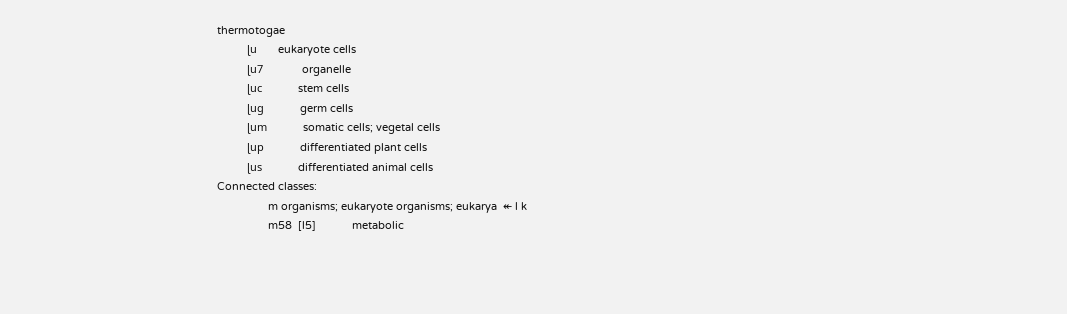thermotogae
          ɭu       eukaryote cells
          ɭu7             organelle
          ɭuc            stem cells
          ɭug            germ cells
          ɭum            somatic cells; vegetal cells
          ɭup            differentiated plant cells
          ɭus            differentiated animal cells
Connected classes:
                 m organisms; eukaryote organisms; eukarya  ↞ l k
                 m58  [l5]            metabolic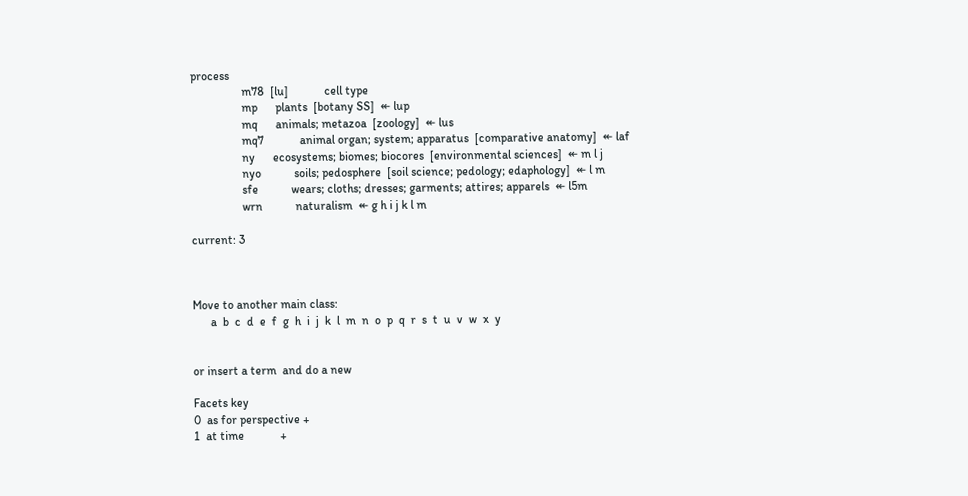process
                 m78  [lu]            cell type
                 mp      plants  [botany SS]  ↞ lup
                 mq      animals; metazoa  [zoology]  ↞ lus
                 mq7            animal organ; system; apparatus  [comparative anatomy]  ↞ laf
                 ny      ecosystems; biomes; biocores  [environmental sciences]  ↞ m l j
                 nyo           soils; pedosphere  [soil science; pedology; edaphology]  ↞ l m
                 sfe           wears; cloths; dresses; garments; attires; apparels  ↞ l5m
                 wrn           naturalism  ↞ g h i j k l m

current: 3



Move to another main class:
      a  b  c  d  e  f  g  h  i  j  k  l  m  n  o  p  q  r  s  t  u  v  w  x  y


or insert a term  and do a new

Facets key
0  as for perspective +
1  at time            +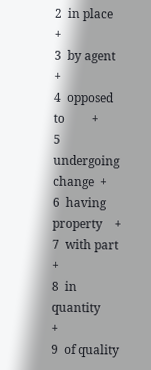2  in place           +
3  by agent           +
4  opposed to         +
5  undergoing change  +
6  having property    +
7  with part          +
8  in quantity        +
9  of quality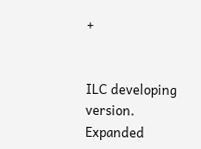+


ILC developing version. Expanded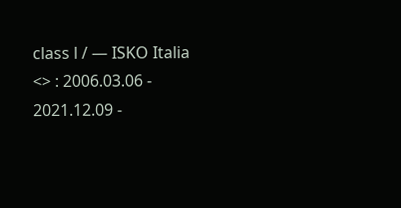class l / — ISKO Italia <> : 2006.03.06 - 2021.12.09 -